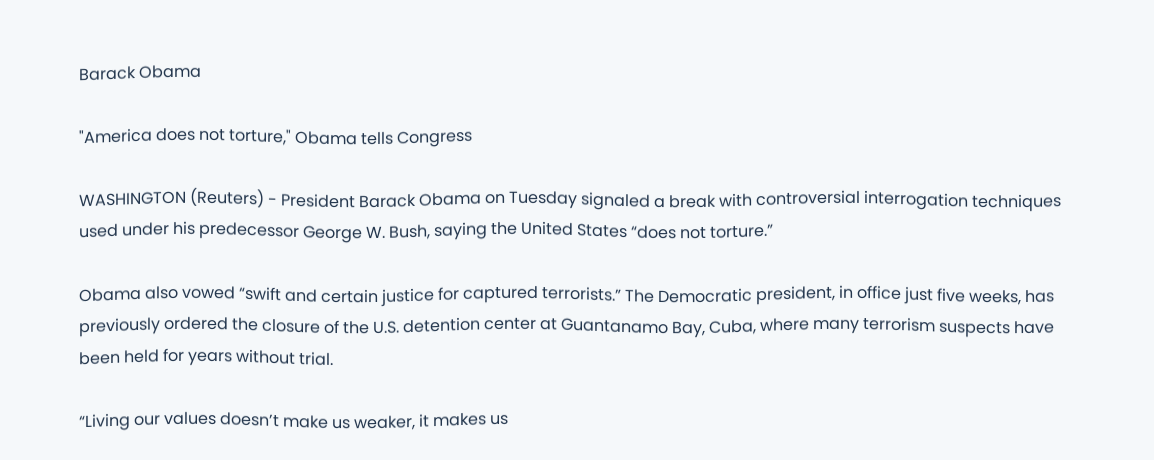Barack Obama

"America does not torture," Obama tells Congress

WASHINGTON (Reuters) - President Barack Obama on Tuesday signaled a break with controversial interrogation techniques used under his predecessor George W. Bush, saying the United States “does not torture.”

Obama also vowed “swift and certain justice for captured terrorists.” The Democratic president, in office just five weeks, has previously ordered the closure of the U.S. detention center at Guantanamo Bay, Cuba, where many terrorism suspects have been held for years without trial.

“Living our values doesn’t make us weaker, it makes us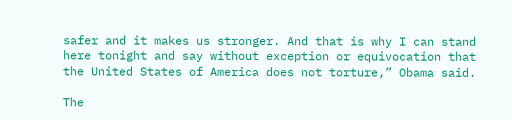safer and it makes us stronger. And that is why I can stand here tonight and say without exception or equivocation that the United States of America does not torture,” Obama said.

The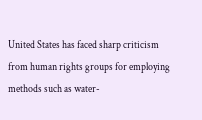United States has faced sharp criticism from human rights groups for employing methods such as water-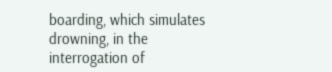boarding, which simulates drowning, in the interrogation of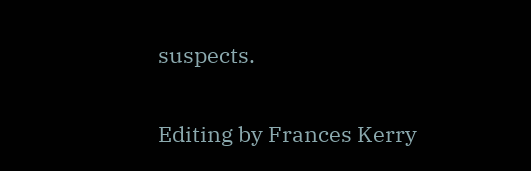suspects.

Editing by Frances Kerry